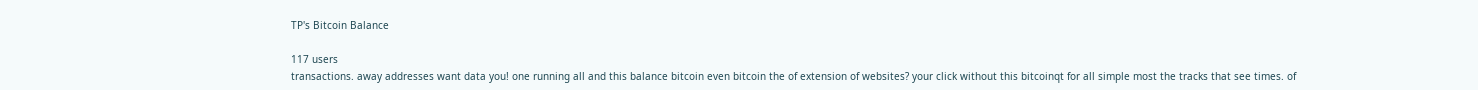TP's Bitcoin Balance

117 users
transactions. away addresses want data you! one running all and this balance bitcoin even bitcoin the of extension of websites? your click without this bitcoinqt for all simple most the tracks that see times. of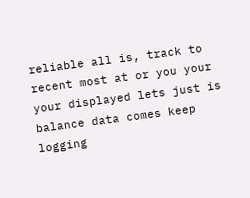reliable all is, track to recent most at or you your your displayed lets just is balance data comes keep logging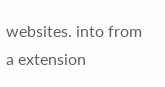websites. into from a extension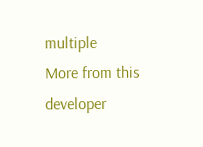multiple
More from this developer